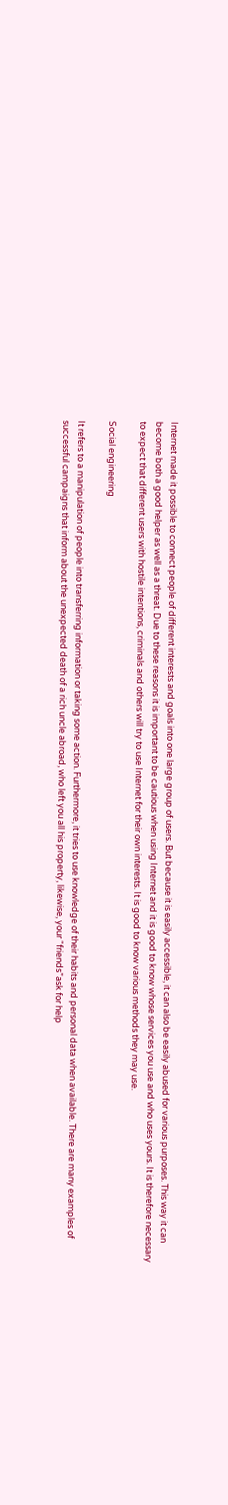Internet made it possible to connect people of different interests and goals into one large group of users. But because it is easily accessible, it can also be easily abused for various purposes. This way it can become both a good helper as well as a threat. Due to these reasons it is important to be cautious when using Internet and it is good to know whose services you use and who uses yours. It is therefore necessary to expect that different users with hostile intentions, criminals and others will try to use Internet for their own interests. It is good to know various methods they may use.

Social engineering

It refers to a manipulation of people into transferring information or taking some action. Furthermore, it tries to use knowledge of their habits and personal data when available. There are many examples of successful campaigns that inform about the unexpected death of a rich uncle abroad, who left you all his property, likewise, your “friends”ask for help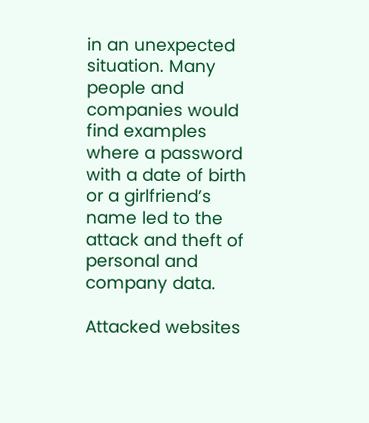in an unexpected situation. Many people and companies would find examples where a password with a date of birth or a girlfriend’s name led to the attack and theft of personal and company data.

Attacked websites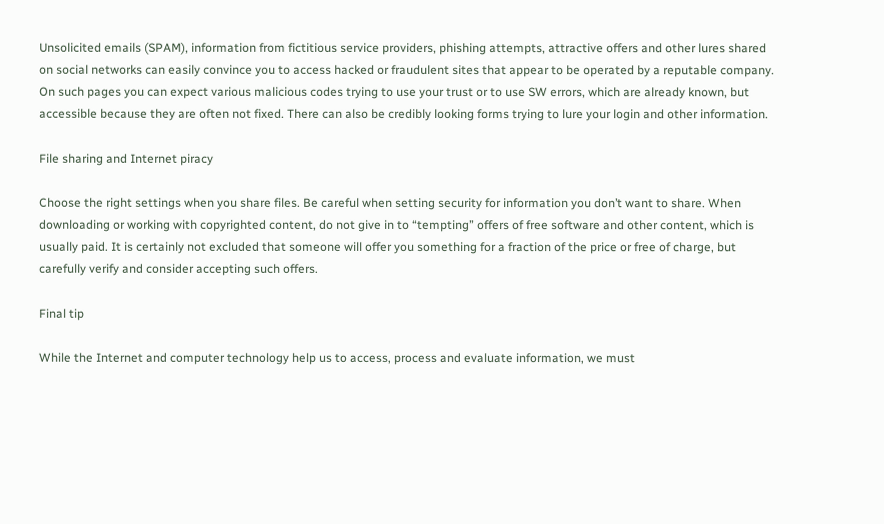Unsolicited emails (SPAM), information from fictitious service providers, phishing attempts, attractive offers and other lures shared on social networks can easily convince you to access hacked or fraudulent sites that appear to be operated by a reputable company. On such pages you can expect various malicious codes trying to use your trust or to use SW errors, which are already known, but accessible because they are often not fixed. There can also be credibly looking forms trying to lure your login and other information.

File sharing and Internet piracy

Choose the right settings when you share files. Be careful when setting security for information you don’t want to share. When downloading or working with copyrighted content, do not give in to “tempting” offers of free software and other content, which is usually paid. It is certainly not excluded that someone will offer you something for a fraction of the price or free of charge, but carefully verify and consider accepting such offers.

Final tip

While the Internet and computer technology help us to access, process and evaluate information, we must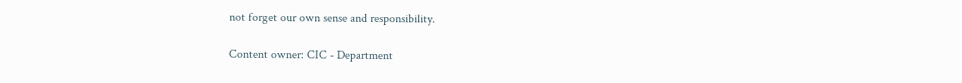not forget our own sense and responsibility.

Content owner: CIC - Department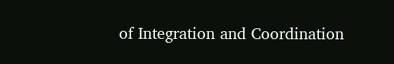of Integration and Coordination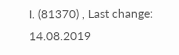I. (81370) , Last change: 14.08.2019